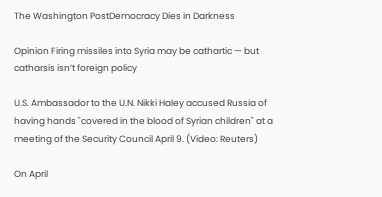The Washington PostDemocracy Dies in Darkness

Opinion Firing missiles into Syria may be cathartic — but catharsis isn’t foreign policy

U.S. Ambassador to the U.N. Nikki Haley accused Russia of having hands "covered in the blood of Syrian children" at a meeting of the Security Council April 9. (Video: Reuters)

On April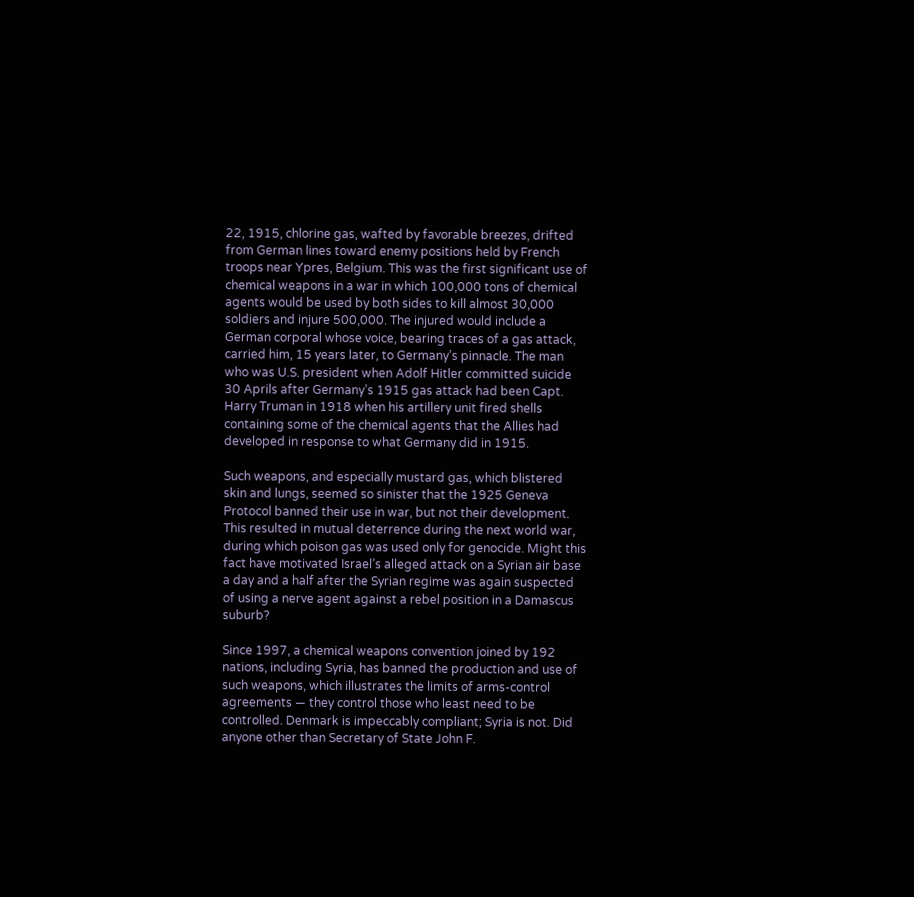22, 1915, chlorine gas, wafted by favorable breezes, drifted from German lines toward enemy positions held by French troops near Ypres, Belgium. This was the first significant use of chemical weapons in a war in which 100,000 tons of chemical agents would be used by both sides to kill almost 30,000 soldiers and injure 500,000. The injured would include a German corporal whose voice, bearing traces of a gas attack, carried him, 15 years later, to Germany’s pinnacle. The man who was U.S. president when Adolf Hitler committed suicide 30 Aprils after Germany’s 1915 gas attack had been Capt. Harry Truman in 1918 when his artillery unit fired shells containing some of the chemical agents that the Allies had developed in response to what Germany did in 1915.

Such weapons, and especially mustard gas, which blistered skin and lungs, seemed so sinister that the 1925 Geneva Protocol banned their use in war, but not their development. This resulted in mutual deterrence during the next world war, during which poison gas was used only for genocide. Might this fact have motivated Israel’s alleged attack on a Syrian air base a day and a half after the Syrian regime was again suspected of using a nerve agent against a rebel position in a Damascus suburb?

Since 1997, a chemical weapons convention joined by 192 nations, including Syria, has banned the production and use of such weapons, which illustrates the limits of arms-control agreements — they control those who least need to be controlled. Denmark is impeccably compliant; Syria is not. Did anyone other than Secretary of State John F.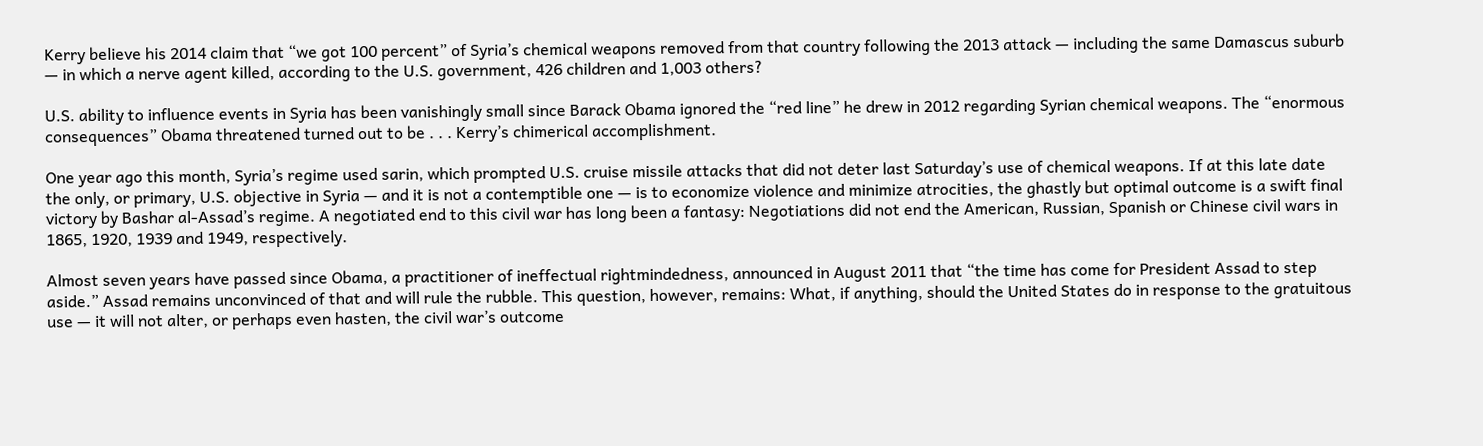Kerry believe his 2014 claim that “we got 100 percent” of Syria’s chemical weapons removed from that country following the 2013 attack — including the same Damascus suburb — in which a nerve agent killed, according to the U.S. government, 426 children and 1,003 others?

U.S. ability to influence events in Syria has been vanishingly small since Barack Obama ignored the “red line” he drew in 2012 regarding Syrian chemical weapons. The “enormous consequences” Obama threatened turned out to be . . . Kerry’s chimerical accomplishment.

One year ago this month, Syria’s regime used sarin, which prompted U.S. cruise missile attacks that did not deter last Saturday’s use of chemical weapons. If at this late date the only, or primary, U.S. objective in Syria — and it is not a contemptible one — is to economize violence and minimize atrocities, the ghastly but optimal outcome is a swift final victory by Bashar al-Assad’s regime. A negotiated end to this civil war has long been a fantasy: Negotiations did not end the American, Russian, Spanish or Chinese civil wars in 1865, 1920, 1939 and 1949, respectively.

Almost seven years have passed since Obama, a practitioner of ineffectual rightmindedness, announced in August 2011 that “the time has come for President Assad to step aside.” Assad remains unconvinced of that and will rule the rubble. This question, however, remains: What, if anything, should the United States do in response to the gratuitous use — it will not alter, or perhaps even hasten, the civil war’s outcome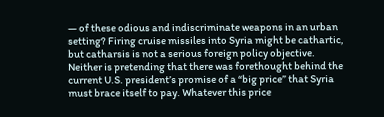— of these odious and indiscriminate weapons in an urban setting? Firing cruise missiles into Syria might be cathartic, but catharsis is not a serious foreign policy objective. Neither is pretending that there was forethought behind the current U.S. president’s promise of a “big price” that Syria must brace itself to pay. Whatever this price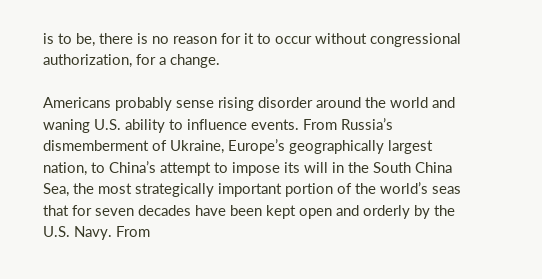is to be, there is no reason for it to occur without congressional authorization, for a change.

Americans probably sense rising disorder around the world and waning U.S. ability to influence events. From Russia’s dismemberment of Ukraine, Europe’s geographically largest nation, to China’s attempt to impose its will in the South China Sea, the most strategically important portion of the world’s seas that for seven decades have been kept open and orderly by the U.S. Navy. From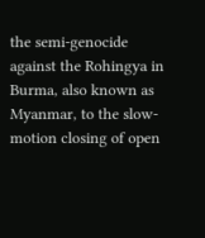the semi-genocide against the Rohingya in Burma, also known as Myanmar, to the slow-motion closing of open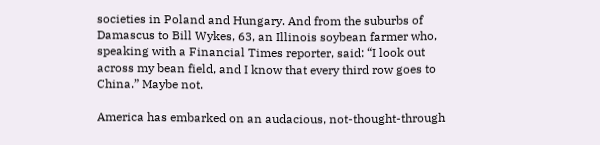societies in Poland and Hungary. And from the suburbs of Damascus to Bill Wykes, 63, an Illinois soybean farmer who, speaking with a Financial Times reporter, said: “I look out across my bean field, and I know that every third row goes to China.” Maybe not.

America has embarked on an audacious, not-thought-through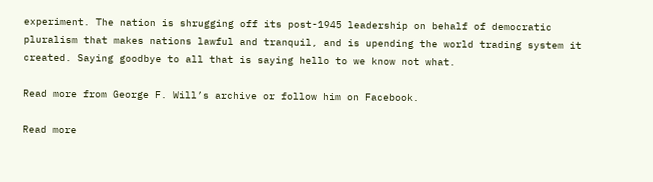experiment. The nation is shrugging off its post-1945 leadership on behalf of democratic pluralism that makes nations lawful and tranquil, and is upending the world trading system it created. Saying goodbye to all that is saying hello to we know not what.

Read more from George F. Will’s archive or follow him on Facebook.

Read more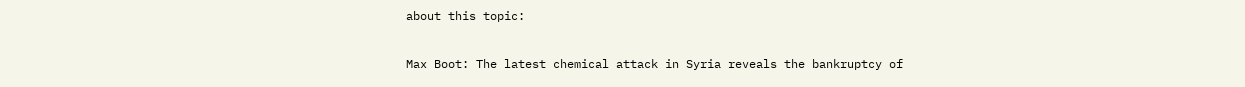about this topic:

Max Boot: The latest chemical attack in Syria reveals the bankruptcy of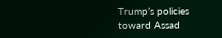Trump’s policies toward Assad